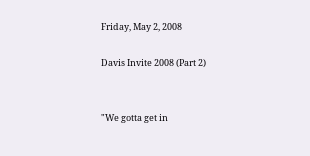Friday, May 2, 2008

Davis Invite 2008 (Part 2)


"We gotta get in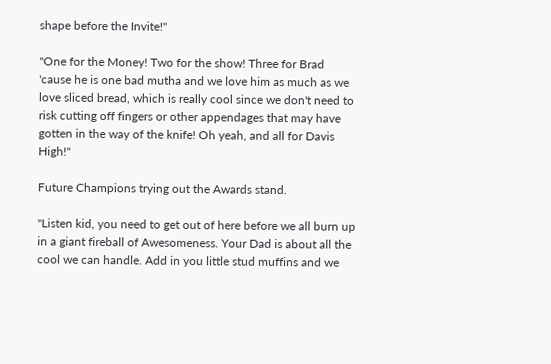shape before the Invite!"

"One for the Money! Two for the show! Three for Brad 'cause he is one bad mutha and we love him as much as we love sliced bread, which is really cool since we don't need to risk cutting off fingers or other appendages that may have gotten in the way of the knife! Oh yeah, and all for Davis High!"

Future Champions trying out the Awards stand.

"Listen kid, you need to get out of here before we all burn up in a giant fireball of Awesomeness. Your Dad is about all the cool we can handle. Add in you little stud muffins and we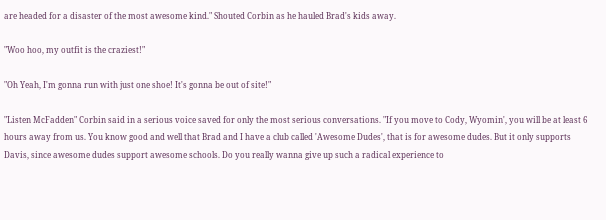are headed for a disaster of the most awesome kind." Shouted Corbin as he hauled Brad's kids away.

"Woo hoo, my outfit is the craziest!"

"Oh Yeah, I'm gonna run with just one shoe! It's gonna be out of site!"

"Listen McFadden" Corbin said in a serious voice saved for only the most serious conversations. "If you move to Cody, Wyomin', you will be at least 6 hours away from us. You know good and well that Brad and I have a club called 'Awesome Dudes', that is for awesome dudes. But it only supports Davis, since awesome dudes support awesome schools. Do you really wanna give up such a radical experience to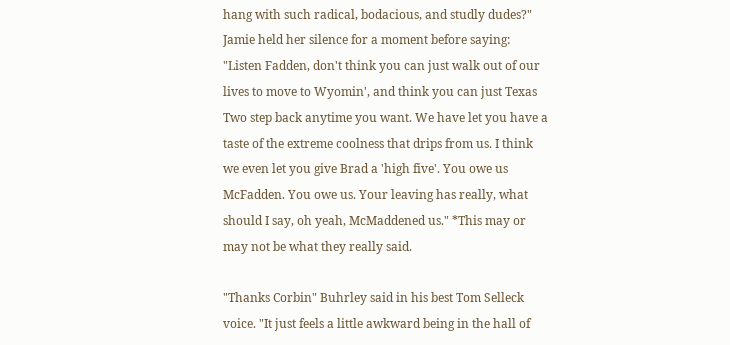hang with such radical, bodacious, and studly dudes?" Jamie held her silence for a moment before saying: "Listen Fadden, don't think you can just walk out of our lives to move to Wyomin', and think you can just Texas Two step back anytime you want. We have let you have a taste of the extreme coolness that drips from us. I think we even let you give Brad a 'high five'. You owe us McFadden. You owe us. Your leaving has really, what should I say, oh yeah, McMaddened us." *This may or may not be what they really said.

"Thanks Corbin" Buhrley said in his best Tom Selleck voice. "It just feels a little awkward being in the hall of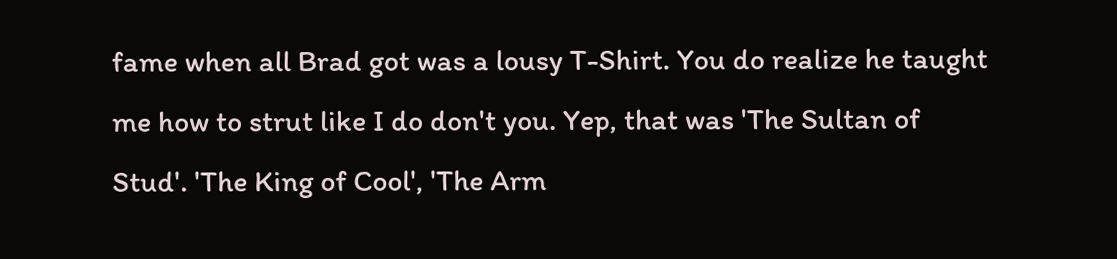fame when all Brad got was a lousy T-Shirt. You do realize he taught me how to strut like I do don't you. Yep, that was 'The Sultan of Stud'. 'The King of Cool', 'The Arm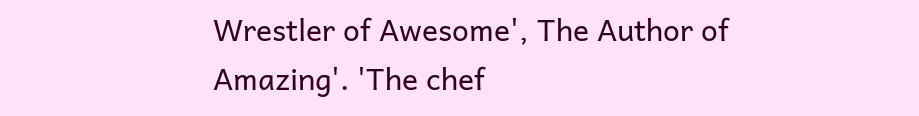Wrestler of Awesome', The Author of Amazing'. 'The chef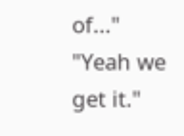of..."
"Yeah we get it."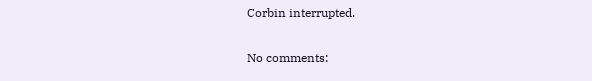Corbin interrupted.

No comments: